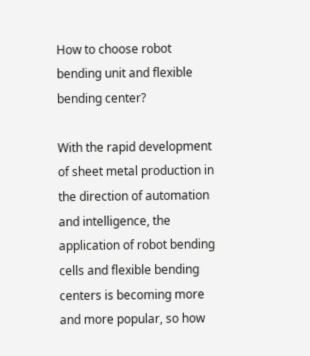How to choose robot bending unit and flexible bending center?

With the rapid development of sheet metal production in the direction of automation and intelligence, the application of robot bending cells and flexible bending centers is becoming more and more popular, so how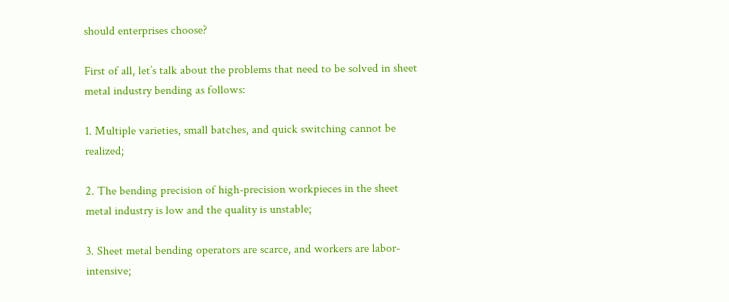should enterprises choose?

First of all, let’s talk about the problems that need to be solved in sheet metal industry bending as follows:

1. Multiple varieties, small batches, and quick switching cannot be realized;

2. The bending precision of high-precision workpieces in the sheet metal industry is low and the quality is unstable;

3. Sheet metal bending operators are scarce, and workers are labor-intensive;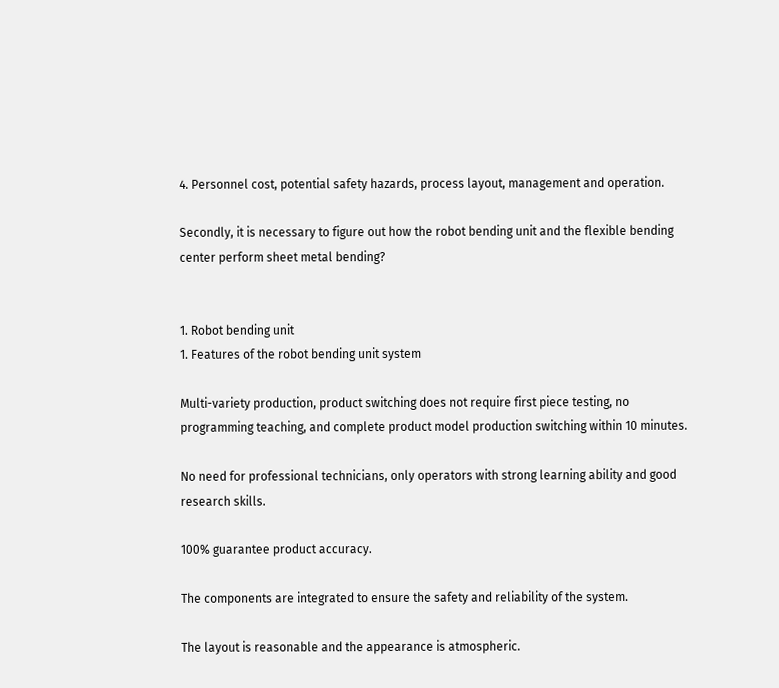4. Personnel cost, potential safety hazards, process layout, management and operation.

Secondly, it is necessary to figure out how the robot bending unit and the flexible bending center perform sheet metal bending?


1. Robot bending unit
1. Features of the robot bending unit system

Multi-variety production, product switching does not require first piece testing, no programming teaching, and complete product model production switching within 10 minutes.

No need for professional technicians, only operators with strong learning ability and good research skills.

100% guarantee product accuracy.

The components are integrated to ensure the safety and reliability of the system.

The layout is reasonable and the appearance is atmospheric.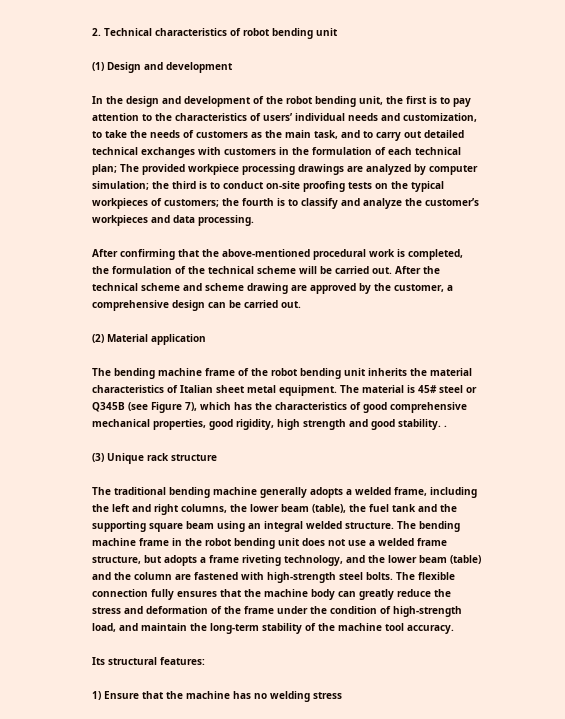2. Technical characteristics of robot bending unit

(1) Design and development

In the design and development of the robot bending unit, the first is to pay attention to the characteristics of users’ individual needs and customization, to take the needs of customers as the main task, and to carry out detailed technical exchanges with customers in the formulation of each technical plan; The provided workpiece processing drawings are analyzed by computer simulation; the third is to conduct on-site proofing tests on the typical workpieces of customers; the fourth is to classify and analyze the customer’s workpieces and data processing.

After confirming that the above-mentioned procedural work is completed, the formulation of the technical scheme will be carried out. After the technical scheme and scheme drawing are approved by the customer, a comprehensive design can be carried out.

(2) Material application

The bending machine frame of the robot bending unit inherits the material characteristics of Italian sheet metal equipment. The material is 45# steel or Q345B (see Figure 7), which has the characteristics of good comprehensive mechanical properties, good rigidity, high strength and good stability. .

(3) Unique rack structure

The traditional bending machine generally adopts a welded frame, including the left and right columns, the lower beam (table), the fuel tank and the supporting square beam using an integral welded structure. The bending machine frame in the robot bending unit does not use a welded frame structure, but adopts a frame riveting technology, and the lower beam (table) and the column are fastened with high-strength steel bolts. The flexible connection fully ensures that the machine body can greatly reduce the stress and deformation of the frame under the condition of high-strength load, and maintain the long-term stability of the machine tool accuracy.

Its structural features:

1) Ensure that the machine has no welding stress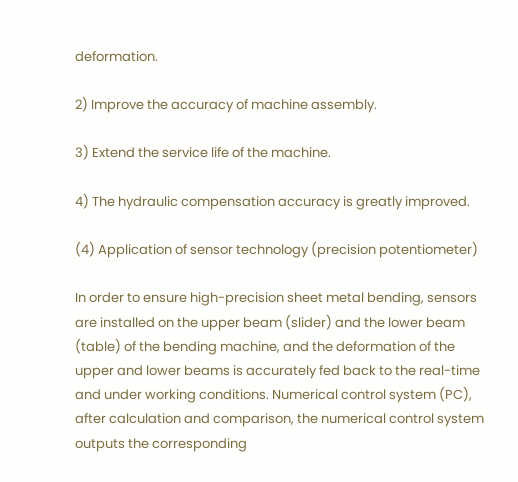deformation.

2) Improve the accuracy of machine assembly.

3) Extend the service life of the machine.

4) The hydraulic compensation accuracy is greatly improved.

(4) Application of sensor technology (precision potentiometer)

In order to ensure high-precision sheet metal bending, sensors are installed on the upper beam (slider) and the lower beam (table) of the bending machine, and the deformation of the upper and lower beams is accurately fed back to the real-time and under working conditions. Numerical control system (PC), after calculation and comparison, the numerical control system outputs the corresponding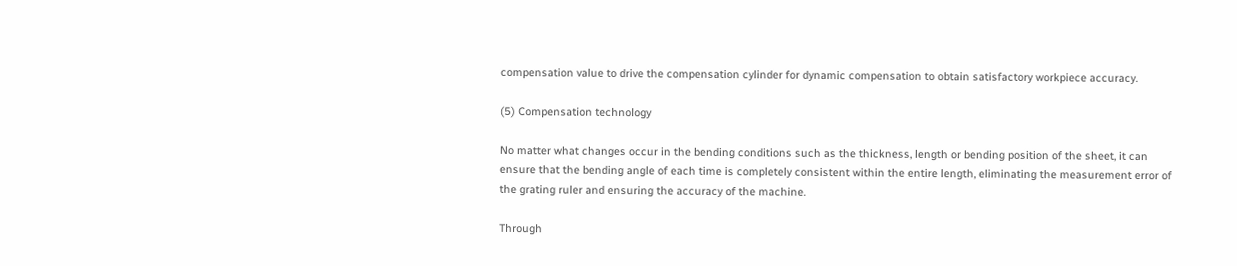compensation value to drive the compensation cylinder for dynamic compensation to obtain satisfactory workpiece accuracy.

(5) Compensation technology

No matter what changes occur in the bending conditions such as the thickness, length or bending position of the sheet, it can ensure that the bending angle of each time is completely consistent within the entire length, eliminating the measurement error of the grating ruler and ensuring the accuracy of the machine.

Through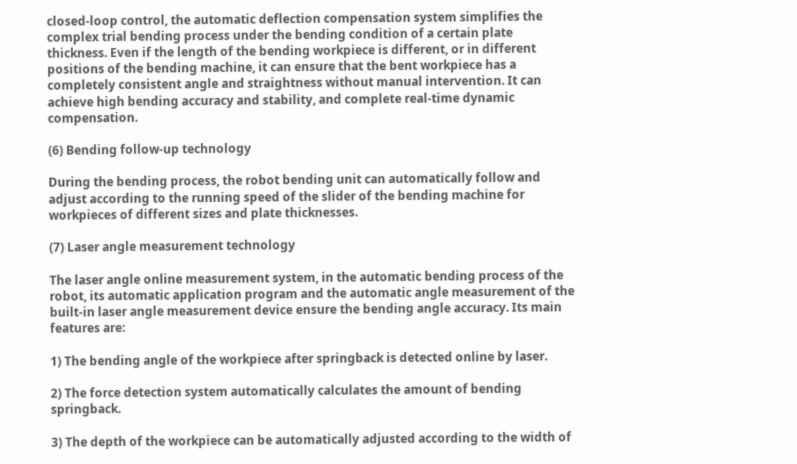closed-loop control, the automatic deflection compensation system simplifies the complex trial bending process under the bending condition of a certain plate thickness. Even if the length of the bending workpiece is different, or in different positions of the bending machine, it can ensure that the bent workpiece has a completely consistent angle and straightness without manual intervention. It can achieve high bending accuracy and stability, and complete real-time dynamic compensation.

(6) Bending follow-up technology

During the bending process, the robot bending unit can automatically follow and adjust according to the running speed of the slider of the bending machine for workpieces of different sizes and plate thicknesses.

(7) Laser angle measurement technology

The laser angle online measurement system, in the automatic bending process of the robot, its automatic application program and the automatic angle measurement of the built-in laser angle measurement device ensure the bending angle accuracy. Its main features are:

1) The bending angle of the workpiece after springback is detected online by laser.

2) The force detection system automatically calculates the amount of bending springback.

3) The depth of the workpiece can be automatically adjusted according to the width of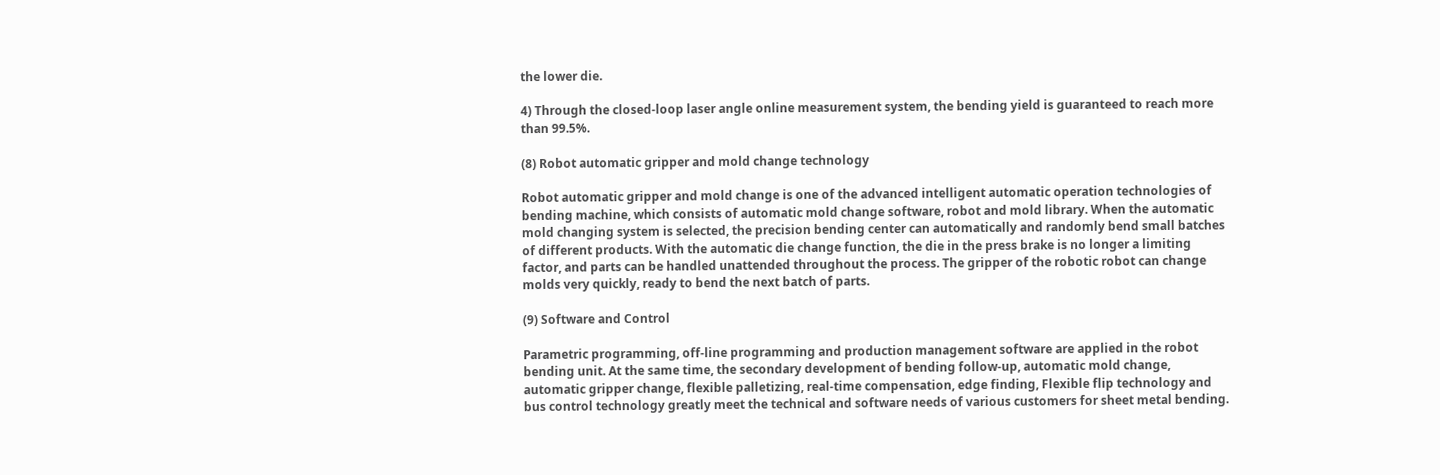the lower die.

4) Through the closed-loop laser angle online measurement system, the bending yield is guaranteed to reach more than 99.5%.

(8) Robot automatic gripper and mold change technology

Robot automatic gripper and mold change is one of the advanced intelligent automatic operation technologies of bending machine, which consists of automatic mold change software, robot and mold library. When the automatic mold changing system is selected, the precision bending center can automatically and randomly bend small batches of different products. With the automatic die change function, the die in the press brake is no longer a limiting factor, and parts can be handled unattended throughout the process. The gripper of the robotic robot can change molds very quickly, ready to bend the next batch of parts.

(9) Software and Control

Parametric programming, off-line programming and production management software are applied in the robot bending unit. At the same time, the secondary development of bending follow-up, automatic mold change, automatic gripper change, flexible palletizing, real-time compensation, edge finding, Flexible flip technology and bus control technology greatly meet the technical and software needs of various customers for sheet metal bending.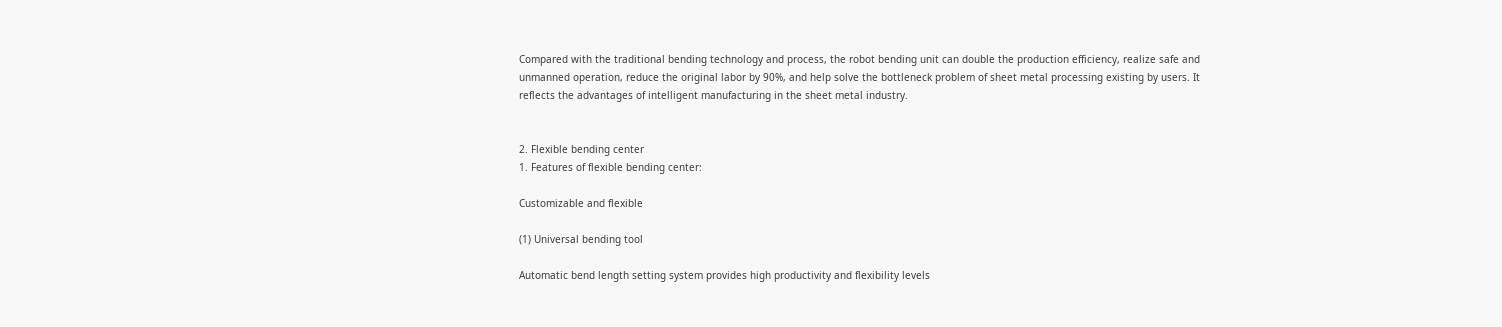Compared with the traditional bending technology and process, the robot bending unit can double the production efficiency, realize safe and unmanned operation, reduce the original labor by 90%, and help solve the bottleneck problem of sheet metal processing existing by users. It reflects the advantages of intelligent manufacturing in the sheet metal industry.


2. Flexible bending center
1. Features of flexible bending center:

Customizable and flexible

(1) Universal bending tool

Automatic bend length setting system provides high productivity and flexibility levels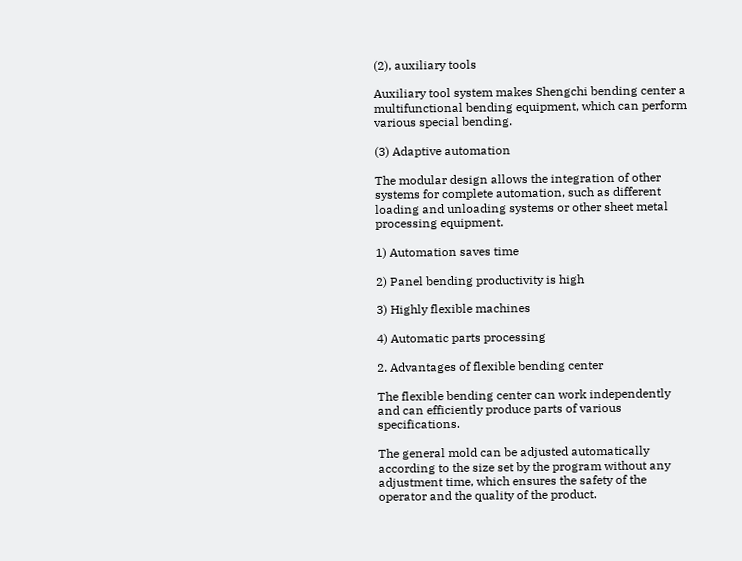(2), auxiliary tools

Auxiliary tool system makes Shengchi bending center a multifunctional bending equipment, which can perform various special bending.

(3) Adaptive automation

The modular design allows the integration of other systems for complete automation, such as different loading and unloading systems or other sheet metal processing equipment.

1) Automation saves time

2) Panel bending productivity is high

3) Highly flexible machines

4) Automatic parts processing

2. Advantages of flexible bending center

The flexible bending center can work independently and can efficiently produce parts of various specifications.

The general mold can be adjusted automatically according to the size set by the program without any adjustment time, which ensures the safety of the operator and the quality of the product.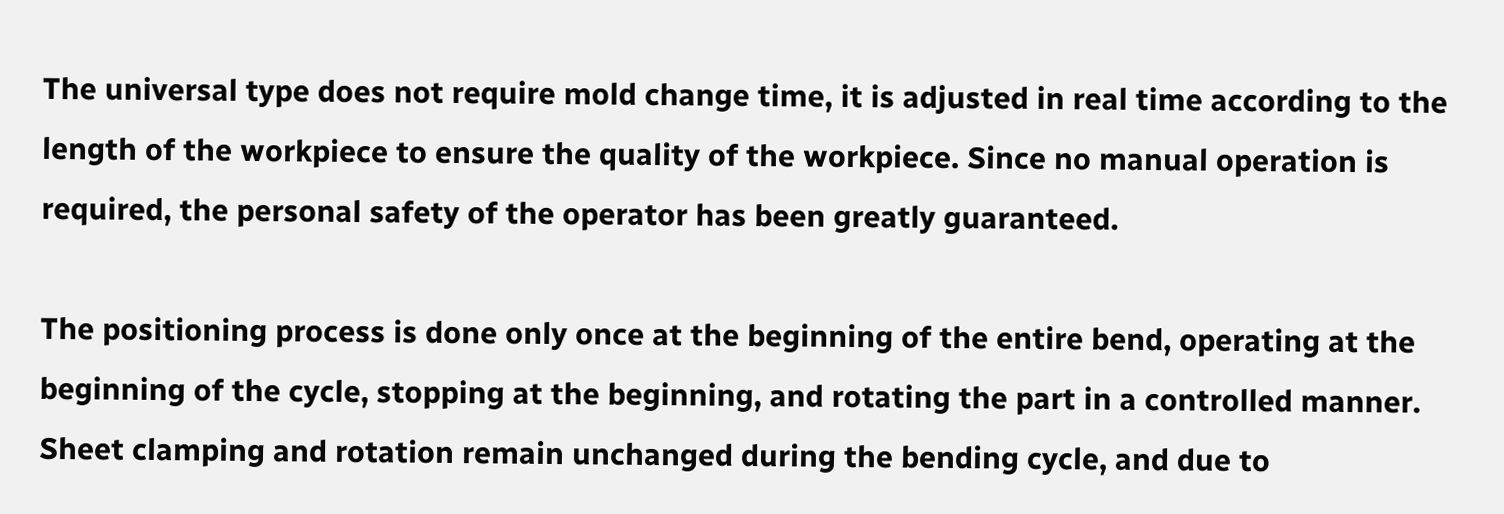The universal type does not require mold change time, it is adjusted in real time according to the length of the workpiece to ensure the quality of the workpiece. Since no manual operation is required, the personal safety of the operator has been greatly guaranteed.

The positioning process is done only once at the beginning of the entire bend, operating at the beginning of the cycle, stopping at the beginning, and rotating the part in a controlled manner. Sheet clamping and rotation remain unchanged during the bending cycle, and due to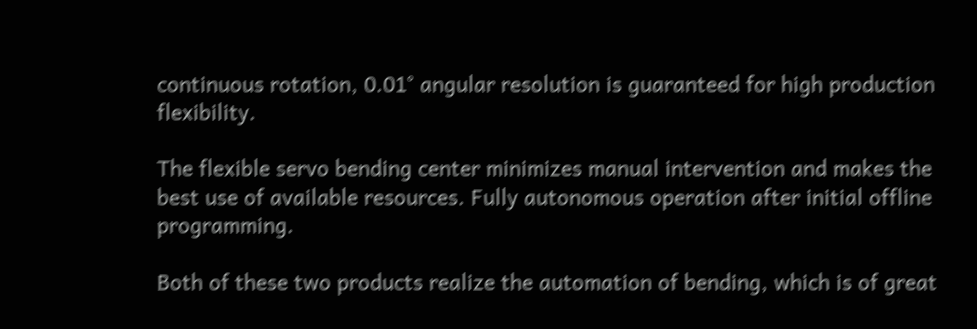continuous rotation, 0.01° angular resolution is guaranteed for high production flexibility.

The flexible servo bending center minimizes manual intervention and makes the best use of available resources. Fully autonomous operation after initial offline programming.

Both of these two products realize the automation of bending, which is of great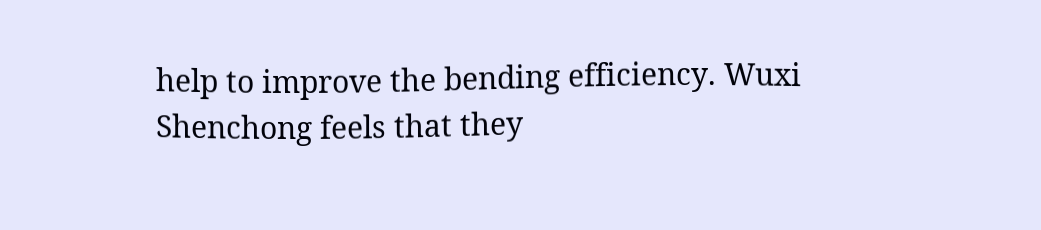help to improve the bending efficiency. Wuxi Shenchong feels that they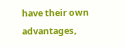have their own advantages,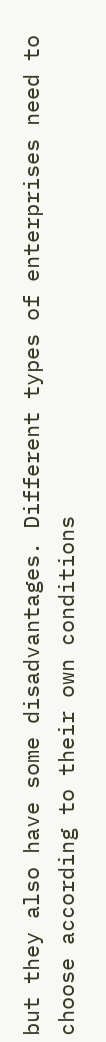but they also have some disadvantages. Different types of enterprises need to choose according to their own conditions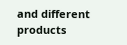and different products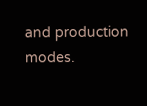and production modes.